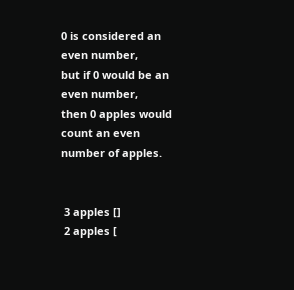0 is considered an even number,
but if 0 would be an even number,
then 0 apples would count an even number of apples.


 3 apples []
 2 apples [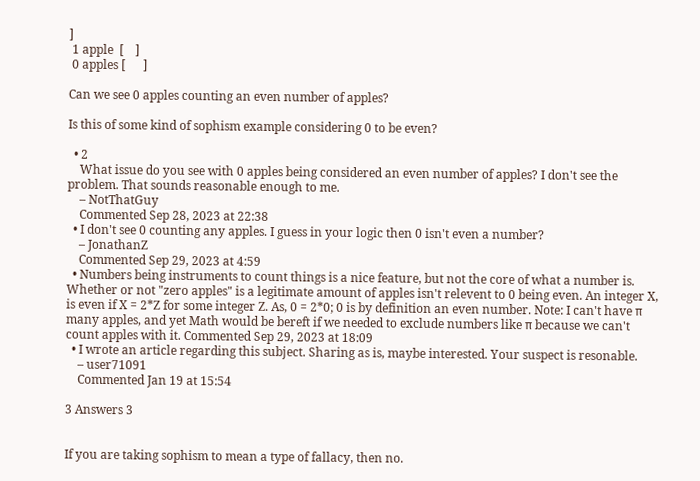]
 1 apple  [    ]
 0 apples [      ]

Can we see 0 apples counting an even number of apples?

Is this of some kind of sophism example considering 0 to be even?

  • 2
    What issue do you see with 0 apples being considered an even number of apples? I don't see the problem. That sounds reasonable enough to me.
    – NotThatGuy
    Commented Sep 28, 2023 at 22:38
  • I don't see 0 counting any apples. I guess in your logic then 0 isn't even a number?
    – JonathanZ
    Commented Sep 29, 2023 at 4:59
  • Numbers being instruments to count things is a nice feature, but not the core of what a number is. Whether or not "zero apples" is a legitimate amount of apples isn't relevent to 0 being even. An integer X, is even if X = 2*Z for some integer Z. As, 0 = 2*0; 0 is by definition an even number. Note: I can't have π many apples, and yet Math would be bereft if we needed to exclude numbers like π because we can't count apples with it. Commented Sep 29, 2023 at 18:09
  • I wrote an article regarding this subject. Sharing as is, maybe interested. Your suspect is resonable.
    – user71091
    Commented Jan 19 at 15:54

3 Answers 3


If you are taking sophism to mean a type of fallacy, then no.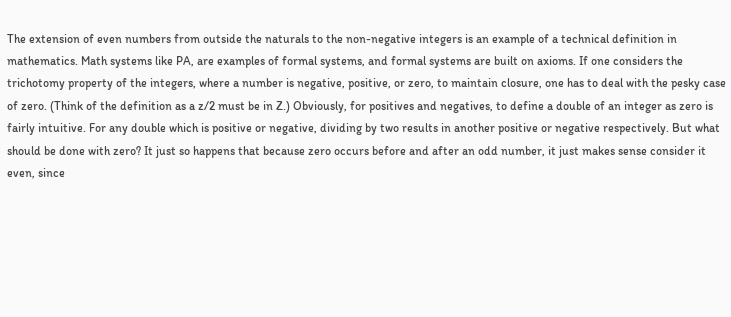The extension of even numbers from outside the naturals to the non-negative integers is an example of a technical definition in mathematics. Math systems like PA, are examples of formal systems, and formal systems are built on axioms. If one considers the trichotomy property of the integers, where a number is negative, positive, or zero, to maintain closure, one has to deal with the pesky case of zero. (Think of the definition as a z/2 must be in Z.) Obviously, for positives and negatives, to define a double of an integer as zero is fairly intuitive. For any double which is positive or negative, dividing by two results in another positive or negative respectively. But what should be done with zero? It just so happens that because zero occurs before and after an odd number, it just makes sense consider it even, since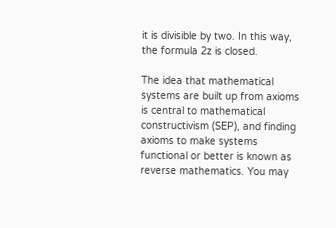it is divisible by two. In this way, the formula 2z is closed.

The idea that mathematical systems are built up from axioms is central to mathematical constructivism (SEP), and finding axioms to make systems functional or better is known as reverse mathematics. You may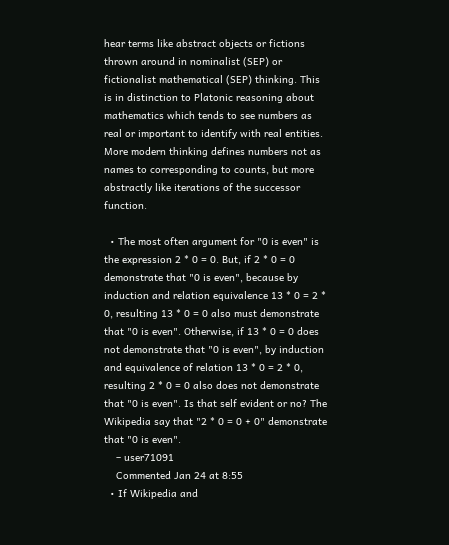hear terms like abstract objects or fictions thrown around in nominalist (SEP) or fictionalist mathematical (SEP) thinking. This is in distinction to Platonic reasoning about mathematics which tends to see numbers as real or important to identify with real entities. More modern thinking defines numbers not as names to corresponding to counts, but more abstractly like iterations of the successor function.

  • The most often argument for "0 is even" is the expression 2 * 0 = 0. But, if 2 * 0 = 0 demonstrate that "0 is even", because by induction and relation equivalence 13 * 0 = 2 * 0, resulting 13 * 0 = 0 also must demonstrate that "0 is even". Otherwise, if 13 * 0 = 0 does not demonstrate that "0 is even", by induction and equivalence of relation 13 * 0 = 2 * 0, resulting 2 * 0 = 0 also does not demonstrate that "0 is even". Is that self evident or no? The Wikipedia say that "2 * 0 = 0 + 0" demonstrate that "0 is even".
    – user71091
    Commented Jan 24 at 8:55
  • If Wikipedia and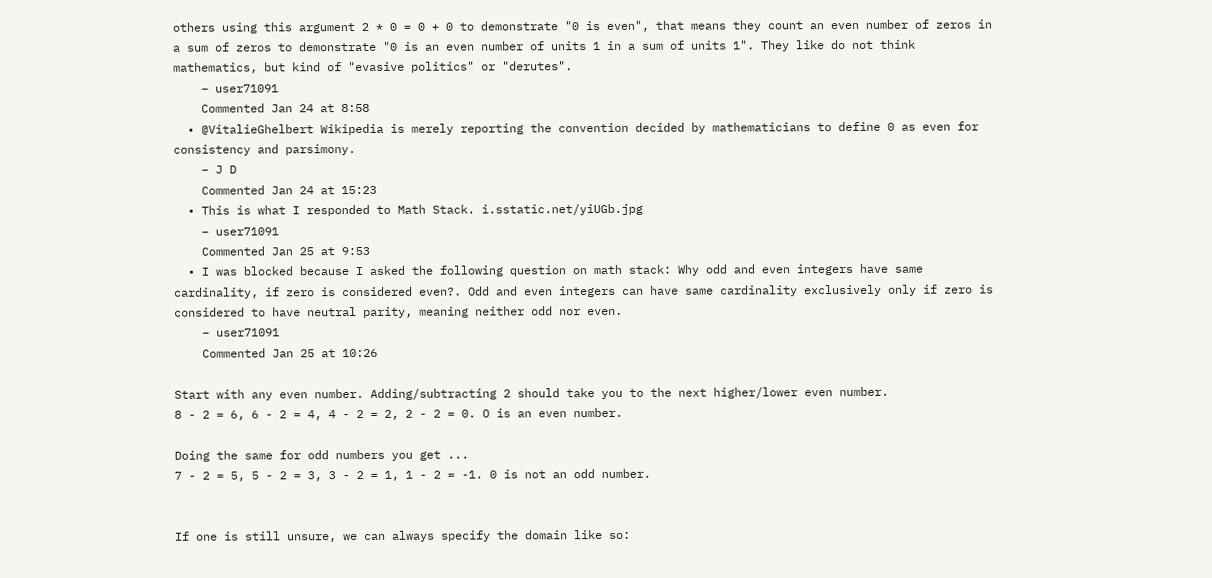others using this argument 2 * 0 = 0 + 0 to demonstrate "0 is even", that means they count an even number of zeros in a sum of zeros to demonstrate "0 is an even number of units 1 in a sum of units 1". They like do not think mathematics, but kind of "evasive politics" or "derutes".
    – user71091
    Commented Jan 24 at 8:58
  • @VitalieGhelbert Wikipedia is merely reporting the convention decided by mathematicians to define 0 as even for consistency and parsimony.
    – J D
    Commented Jan 24 at 15:23
  • This is what I responded to Math Stack. i.sstatic.net/yiUGb.jpg
    – user71091
    Commented Jan 25 at 9:53
  • I was blocked because I asked the following question on math stack: Why odd and even integers have same cardinality, if zero is considered even?. Odd and even integers can have same cardinality exclusively only if zero is considered to have neutral parity, meaning neither odd nor even.
    – user71091
    Commented Jan 25 at 10:26

Start with any even number. Adding/subtracting 2 should take you to the next higher/lower even number.
8 - 2 = 6, 6 - 2 = 4, 4 - 2 = 2, 2 - 2 = 0. O is an even number.

Doing the same for odd numbers you get ...
7 - 2 = 5, 5 - 2 = 3, 3 - 2 = 1, 1 - 2 = -1. 0 is not an odd number.


If one is still unsure, we can always specify the domain like so: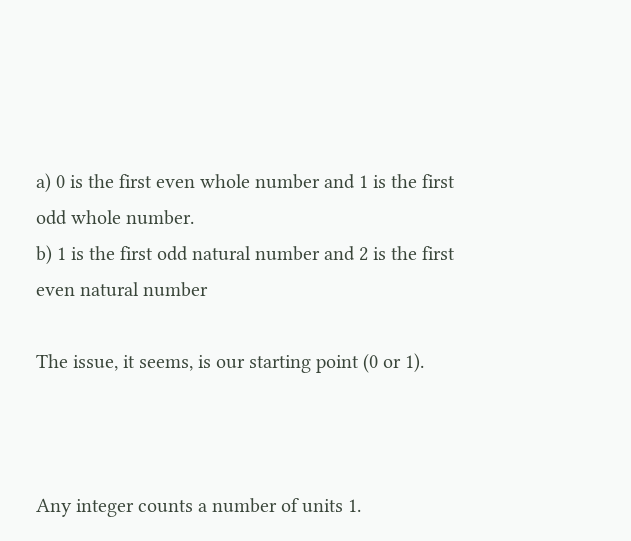a) 0 is the first even whole number and 1 is the first odd whole number.
b) 1 is the first odd natural number and 2 is the first even natural number

The issue, it seems, is our starting point (0 or 1).



Any integer counts a number of units 1.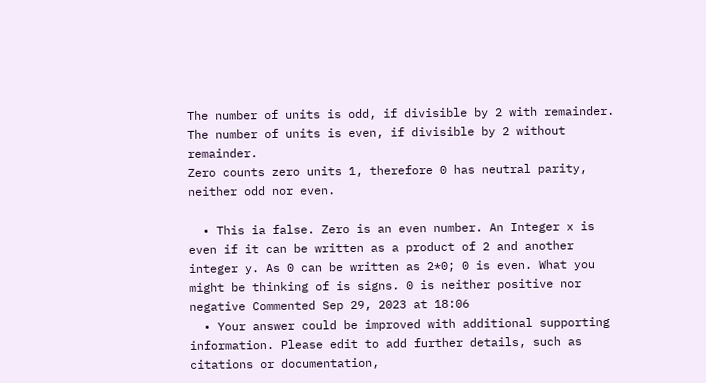The number of units is odd, if divisible by 2 with remainder.
The number of units is even, if divisible by 2 without remainder.
Zero counts zero units 1, therefore 0 has neutral parity, neither odd nor even.

  • This ia false. Zero is an even number. An Integer x is even if it can be written as a product of 2 and another integer y. As 0 can be written as 2*0; 0 is even. What you might be thinking of is signs. 0 is neither positive nor negative Commented Sep 29, 2023 at 18:06
  • Your answer could be improved with additional supporting information. Please edit to add further details, such as citations or documentation,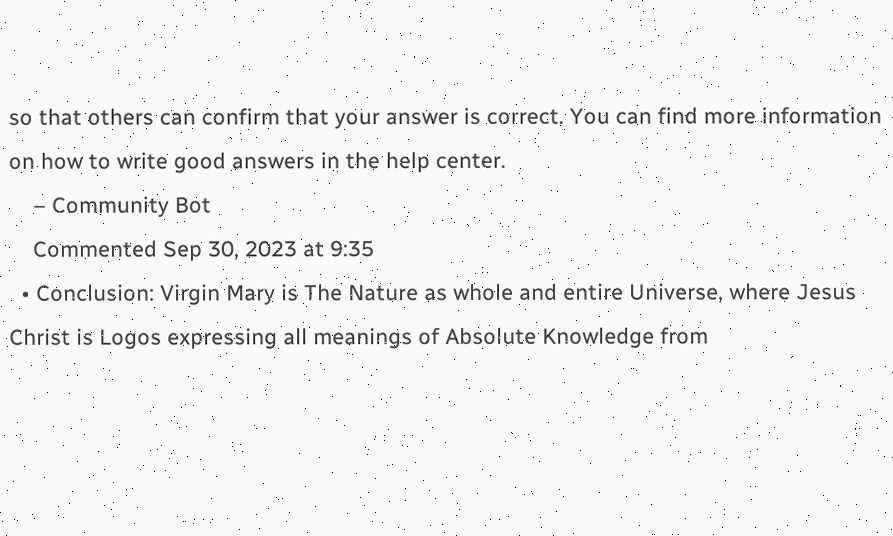so that others can confirm that your answer is correct. You can find more information on how to write good answers in the help center.
    – Community Bot
    Commented Sep 30, 2023 at 9:35
  • Conclusion: Virgin Mary is The Nature as whole and entire Universe, where Jesus Christ is Logos expressing all meanings of Absolute Knowledge from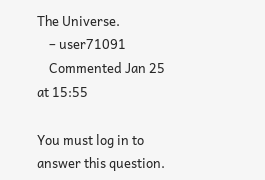The Universe.
    – user71091
    Commented Jan 25 at 15:55

You must log in to answer this question.